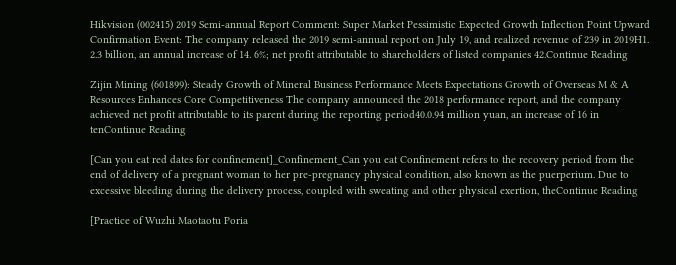Hikvision (002415) 2019 Semi-annual Report Comment: Super Market Pessimistic Expected Growth Inflection Point Upward Confirmation Event: The company released the 2019 semi-annual report on July 19, and realized revenue of 239 in 2019H1. 2.3 billion, an annual increase of 14. 6%; net profit attributable to shareholders of listed companies 42.Continue Reading

Zijin Mining (601899): Steady Growth of Mineral Business Performance Meets Expectations Growth of Overseas M & A Resources Enhances Core Competitiveness The company announced the 2018 performance report, and the company achieved net profit attributable to its parent during the reporting period40.0.94 million yuan, an increase of 16 in tenContinue Reading

[Can you eat red dates for confinement]_Confinement_Can you eat Confinement refers to the recovery period from the end of delivery of a pregnant woman to her pre-pregnancy physical condition, also known as the puerperium. Due to excessive bleeding during the delivery process, coupled with sweating and other physical exertion, theContinue Reading

[Practice of Wuzhi Maotaotu Poria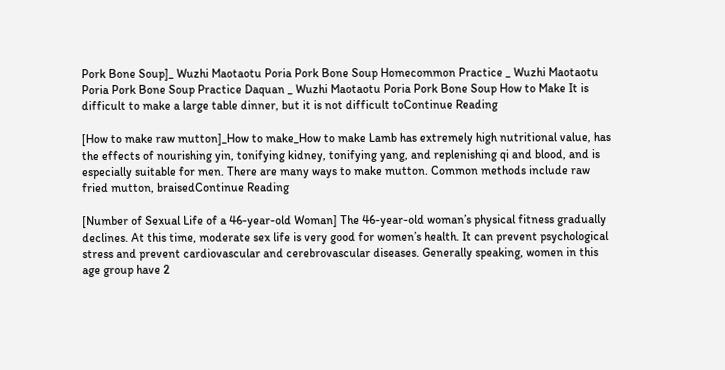Pork Bone Soup]_ Wuzhi Maotaotu Poria Pork Bone Soup Homecommon Practice _ Wuzhi Maotaotu Poria Pork Bone Soup Practice Daquan _ Wuzhi Maotaotu Poria Pork Bone Soup How to Make It is difficult to make a large table dinner, but it is not difficult toContinue Reading

[How to make raw mutton]_How to make_How to make Lamb has extremely high nutritional value, has the effects of nourishing yin, tonifying kidney, tonifying yang, and replenishing qi and blood, and is especially suitable for men. There are many ways to make mutton. Common methods include raw fried mutton, braisedContinue Reading

[Number of Sexual Life of a 46-year-old Woman] The 46-year-old woman’s physical fitness gradually declines. At this time, moderate sex life is very good for women’s health. It can prevent psychological stress and prevent cardiovascular and cerebrovascular diseases. Generally speaking, women in this age group have 2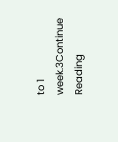to 1 week.3Continue Reading